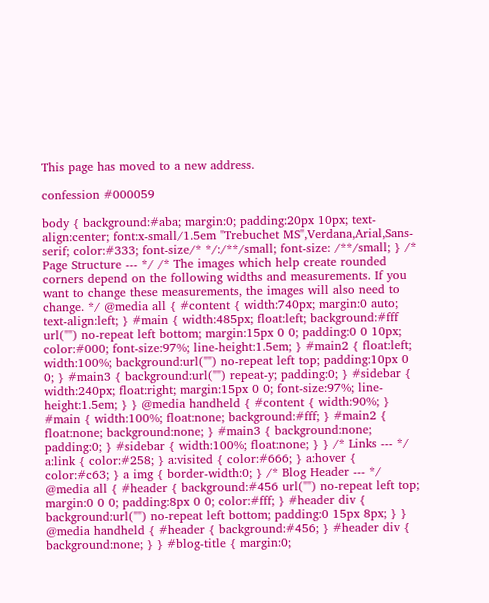This page has moved to a new address.

confession #000059

body { background:#aba; margin:0; padding:20px 10px; text-align:center; font:x-small/1.5em "Trebuchet MS",Verdana,Arial,Sans-serif; color:#333; font-size/* */:/**/small; font-size: /**/small; } /* Page Structure --- */ /* The images which help create rounded corners depend on the following widths and measurements. If you want to change these measurements, the images will also need to change. */ @media all { #content { width:740px; margin:0 auto; text-align:left; } #main { width:485px; float:left; background:#fff url("") no-repeat left bottom; margin:15px 0 0; padding:0 0 10px; color:#000; font-size:97%; line-height:1.5em; } #main2 { float:left; width:100%; background:url("") no-repeat left top; padding:10px 0 0; } #main3 { background:url("") repeat-y; padding:0; } #sidebar { width:240px; float:right; margin:15px 0 0; font-size:97%; line-height:1.5em; } } @media handheld { #content { width:90%; } #main { width:100%; float:none; background:#fff; } #main2 { float:none; background:none; } #main3 { background:none; padding:0; } #sidebar { width:100%; float:none; } } /* Links --- */ a:link { color:#258; } a:visited { color:#666; } a:hover { color:#c63; } a img { border-width:0; } /* Blog Header --- */ @media all { #header { background:#456 url("") no-repeat left top; margin:0 0 0; padding:8px 0 0; color:#fff; } #header div { background:url("") no-repeat left bottom; padding:0 15px 8px; } } @media handheld { #header { background:#456; } #header div { background:none; } } #blog-title { margin:0;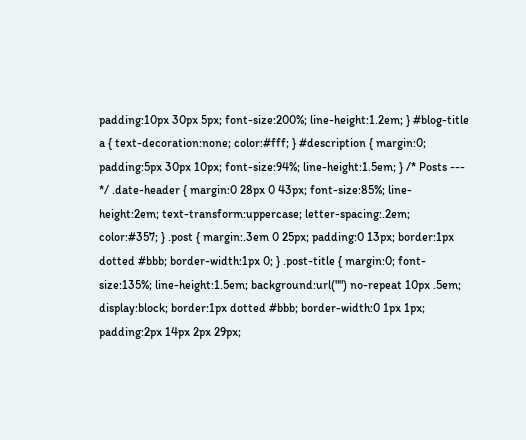padding:10px 30px 5px; font-size:200%; line-height:1.2em; } #blog-title a { text-decoration:none; color:#fff; } #description { margin:0; padding:5px 30px 10px; font-size:94%; line-height:1.5em; } /* Posts --- */ .date-header { margin:0 28px 0 43px; font-size:85%; line-height:2em; text-transform:uppercase; letter-spacing:.2em; color:#357; } .post { margin:.3em 0 25px; padding:0 13px; border:1px dotted #bbb; border-width:1px 0; } .post-title { margin:0; font-size:135%; line-height:1.5em; background:url("") no-repeat 10px .5em; display:block; border:1px dotted #bbb; border-width:0 1px 1px; padding:2px 14px 2px 29px;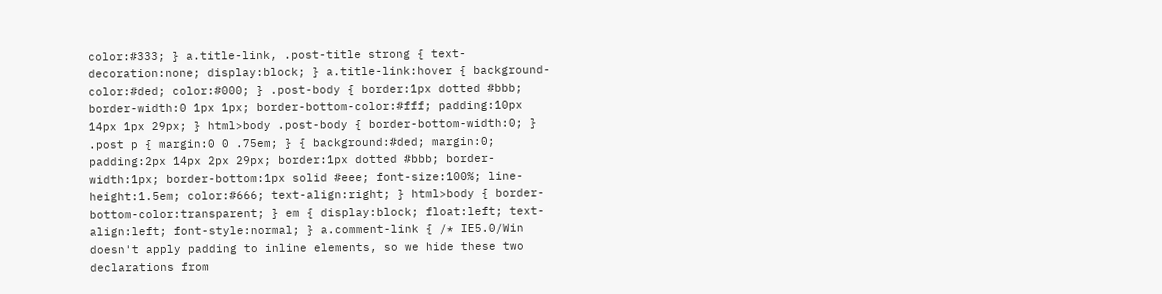color:#333; } a.title-link, .post-title strong { text-decoration:none; display:block; } a.title-link:hover { background-color:#ded; color:#000; } .post-body { border:1px dotted #bbb; border-width:0 1px 1px; border-bottom-color:#fff; padding:10px 14px 1px 29px; } html>body .post-body { border-bottom-width:0; } .post p { margin:0 0 .75em; } { background:#ded; margin:0; padding:2px 14px 2px 29px; border:1px dotted #bbb; border-width:1px; border-bottom:1px solid #eee; font-size:100%; line-height:1.5em; color:#666; text-align:right; } html>body { border-bottom-color:transparent; } em { display:block; float:left; text-align:left; font-style:normal; } a.comment-link { /* IE5.0/Win doesn't apply padding to inline elements, so we hide these two declarations from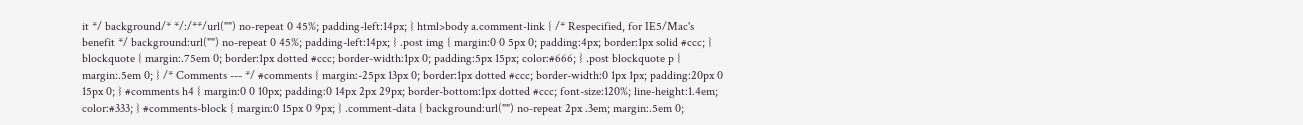it */ background/* */:/**/url("") no-repeat 0 45%; padding-left:14px; } html>body a.comment-link { /* Respecified, for IE5/Mac's benefit */ background:url("") no-repeat 0 45%; padding-left:14px; } .post img { margin:0 0 5px 0; padding:4px; border:1px solid #ccc; } blockquote { margin:.75em 0; border:1px dotted #ccc; border-width:1px 0; padding:5px 15px; color:#666; } .post blockquote p { margin:.5em 0; } /* Comments --- */ #comments { margin:-25px 13px 0; border:1px dotted #ccc; border-width:0 1px 1px; padding:20px 0 15px 0; } #comments h4 { margin:0 0 10px; padding:0 14px 2px 29px; border-bottom:1px dotted #ccc; font-size:120%; line-height:1.4em; color:#333; } #comments-block { margin:0 15px 0 9px; } .comment-data { background:url("") no-repeat 2px .3em; margin:.5em 0;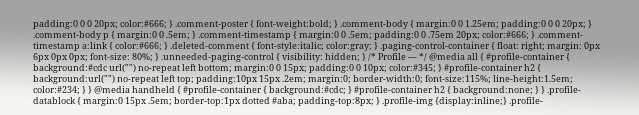padding:0 0 0 20px; color:#666; } .comment-poster { font-weight:bold; } .comment-body { margin:0 0 1.25em; padding:0 0 0 20px; } .comment-body p { margin:0 0 .5em; } .comment-timestamp { margin:0 0 .5em; padding:0 0 .75em 20px; color:#666; } .comment-timestamp a:link { color:#666; } .deleted-comment { font-style:italic; color:gray; } .paging-control-container { float: right; margin: 0px 6px 0px 0px; font-size: 80%; } .unneeded-paging-control { visibility: hidden; } /* Profile --- */ @media all { #profile-container { background:#cdc url("") no-repeat left bottom; margin:0 0 15px; padding:0 0 10px; color:#345; } #profile-container h2 { background:url("") no-repeat left top; padding:10px 15px .2em; margin:0; border-width:0; font-size:115%; line-height:1.5em; color:#234; } } @media handheld { #profile-container { background:#cdc; } #profile-container h2 { background:none; } } .profile-datablock { margin:0 15px .5em; border-top:1px dotted #aba; padding-top:8px; } .profile-img {display:inline;} .profile-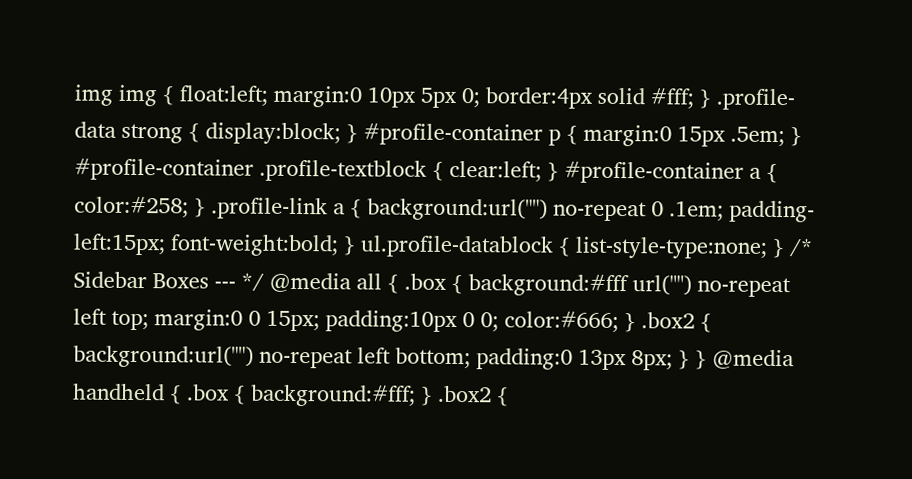img img { float:left; margin:0 10px 5px 0; border:4px solid #fff; } .profile-data strong { display:block; } #profile-container p { margin:0 15px .5em; } #profile-container .profile-textblock { clear:left; } #profile-container a { color:#258; } .profile-link a { background:url("") no-repeat 0 .1em; padding-left:15px; font-weight:bold; } ul.profile-datablock { list-style-type:none; } /* Sidebar Boxes --- */ @media all { .box { background:#fff url("") no-repeat left top; margin:0 0 15px; padding:10px 0 0; color:#666; } .box2 { background:url("") no-repeat left bottom; padding:0 13px 8px; } } @media handheld { .box { background:#fff; } .box2 {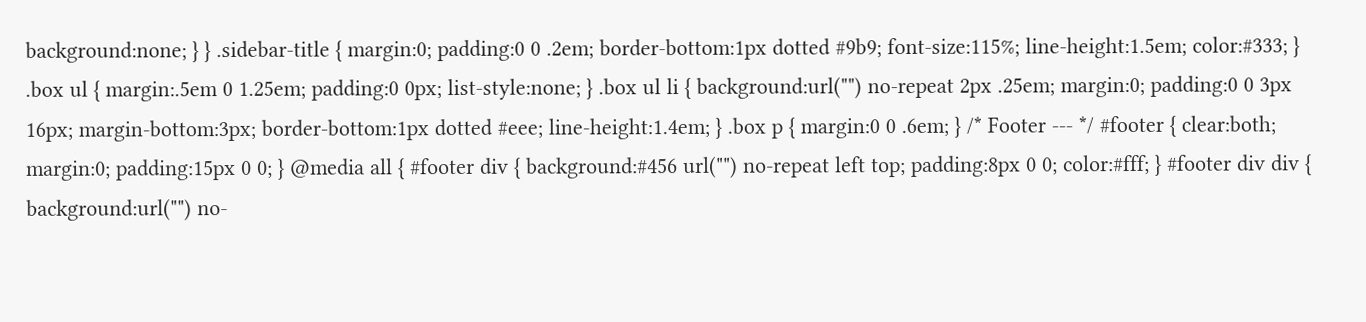background:none; } } .sidebar-title { margin:0; padding:0 0 .2em; border-bottom:1px dotted #9b9; font-size:115%; line-height:1.5em; color:#333; } .box ul { margin:.5em 0 1.25em; padding:0 0px; list-style:none; } .box ul li { background:url("") no-repeat 2px .25em; margin:0; padding:0 0 3px 16px; margin-bottom:3px; border-bottom:1px dotted #eee; line-height:1.4em; } .box p { margin:0 0 .6em; } /* Footer --- */ #footer { clear:both; margin:0; padding:15px 0 0; } @media all { #footer div { background:#456 url("") no-repeat left top; padding:8px 0 0; color:#fff; } #footer div div { background:url("") no-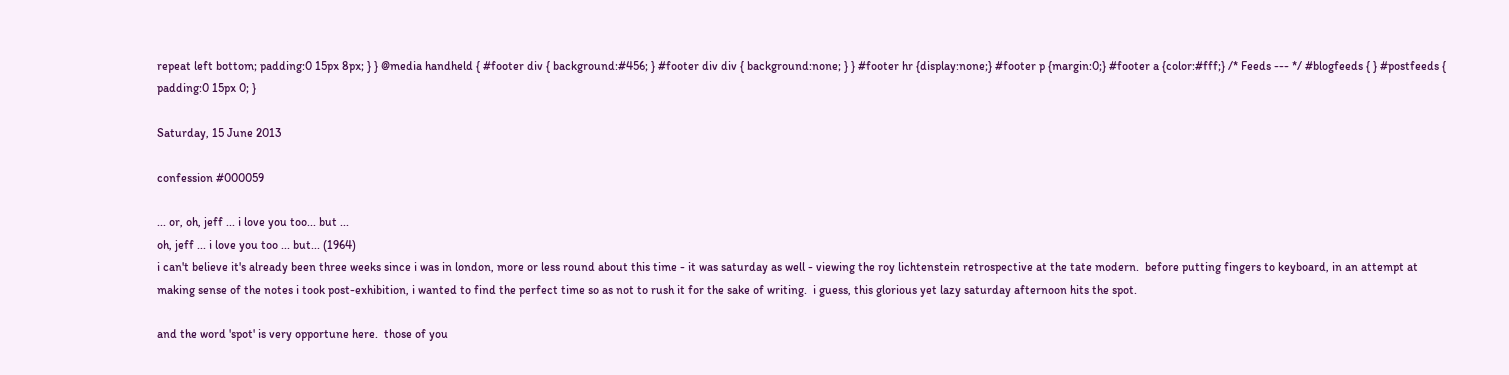repeat left bottom; padding:0 15px 8px; } } @media handheld { #footer div { background:#456; } #footer div div { background:none; } } #footer hr {display:none;} #footer p {margin:0;} #footer a {color:#fff;} /* Feeds --- */ #blogfeeds { } #postfeeds { padding:0 15px 0; }

Saturday, 15 June 2013

confession #000059

... or, oh, jeff ... i love you too... but ...
oh, jeff ... i love you too ... but... (1964)
i can't believe it's already been three weeks since i was in london, more or less round about this time - it was saturday as well - viewing the roy lichtenstein retrospective at the tate modern.  before putting fingers to keyboard, in an attempt at making sense of the notes i took post-exhibition, i wanted to find the perfect time so as not to rush it for the sake of writing.  i guess, this glorious yet lazy saturday afternoon hits the spot.

and the word 'spot' is very opportune here.  those of you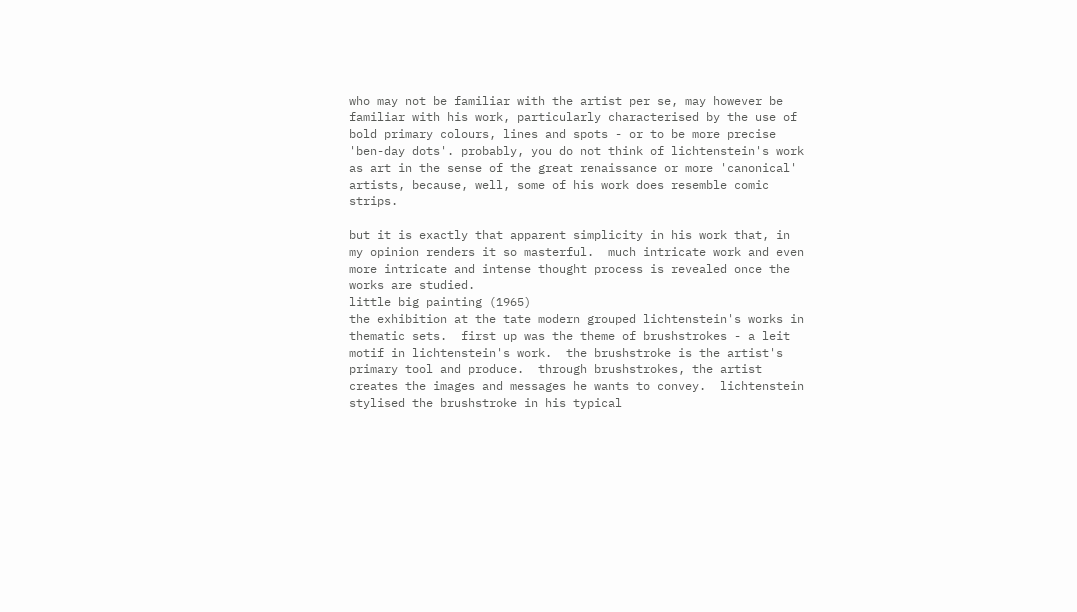who may not be familiar with the artist per se, may however be familiar with his work, particularly characterised by the use of bold primary colours, lines and spots - or to be more precise 'ben-day dots'. probably, you do not think of lichtenstein's work as art in the sense of the great renaissance or more 'canonical' artists, because, well, some of his work does resemble comic strips.

but it is exactly that apparent simplicity in his work that, in my opinion renders it so masterful.  much intricate work and even more intricate and intense thought process is revealed once the works are studied.
little big painting (1965)
the exhibition at the tate modern grouped lichtenstein's works in thematic sets.  first up was the theme of brushstrokes - a leit motif in lichtenstein's work.  the brushstroke is the artist's primary tool and produce.  through brushstrokes, the artist creates the images and messages he wants to convey.  lichtenstein stylised the brushstroke in his typical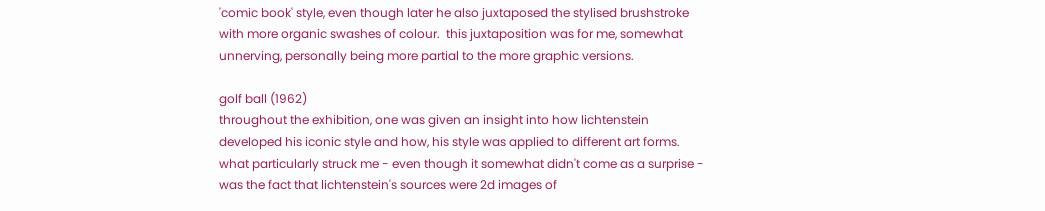'comic book' style, even though later he also juxtaposed the stylised brushstroke with more organic swashes of colour.  this juxtaposition was for me, somewhat unnerving, personally being more partial to the more graphic versions.

golf ball (1962)
throughout the exhibition, one was given an insight into how lichtenstein developed his iconic style and how, his style was applied to different art forms.  what particularly struck me - even though it somewhat didn't come as a surprise - was the fact that lichtenstein's sources were 2d images of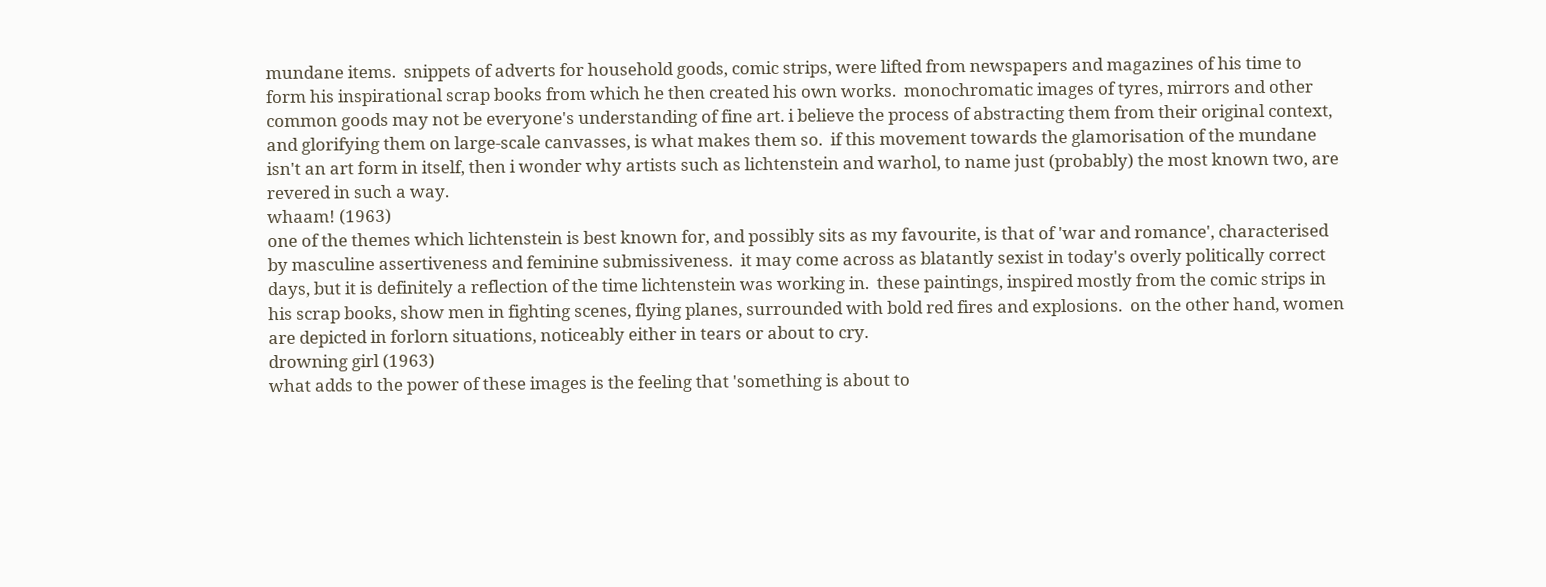mundane items.  snippets of adverts for household goods, comic strips, were lifted from newspapers and magazines of his time to form his inspirational scrap books from which he then created his own works.  monochromatic images of tyres, mirrors and other common goods may not be everyone's understanding of fine art. i believe the process of abstracting them from their original context, and glorifying them on large-scale canvasses, is what makes them so.  if this movement towards the glamorisation of the mundane isn't an art form in itself, then i wonder why artists such as lichtenstein and warhol, to name just (probably) the most known two, are revered in such a way.
whaam! (1963)
one of the themes which lichtenstein is best known for, and possibly sits as my favourite, is that of 'war and romance', characterised by masculine assertiveness and feminine submissiveness.  it may come across as blatantly sexist in today's overly politically correct days, but it is definitely a reflection of the time lichtenstein was working in.  these paintings, inspired mostly from the comic strips in his scrap books, show men in fighting scenes, flying planes, surrounded with bold red fires and explosions.  on the other hand, women are depicted in forlorn situations, noticeably either in tears or about to cry.
drowning girl (1963)
what adds to the power of these images is the feeling that 'something is about to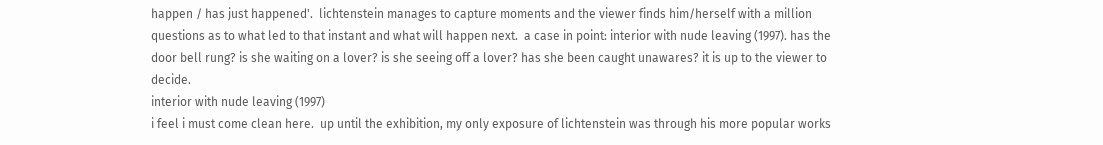happen / has just happened'.  lichtenstein manages to capture moments and the viewer finds him/herself with a million questions as to what led to that instant and what will happen next.  a case in point: interior with nude leaving (1997). has the door bell rung? is she waiting on a lover? is she seeing off a lover? has she been caught unawares? it is up to the viewer to decide.
interior with nude leaving (1997)
i feel i must come clean here.  up until the exhibition, my only exposure of lichtenstein was through his more popular works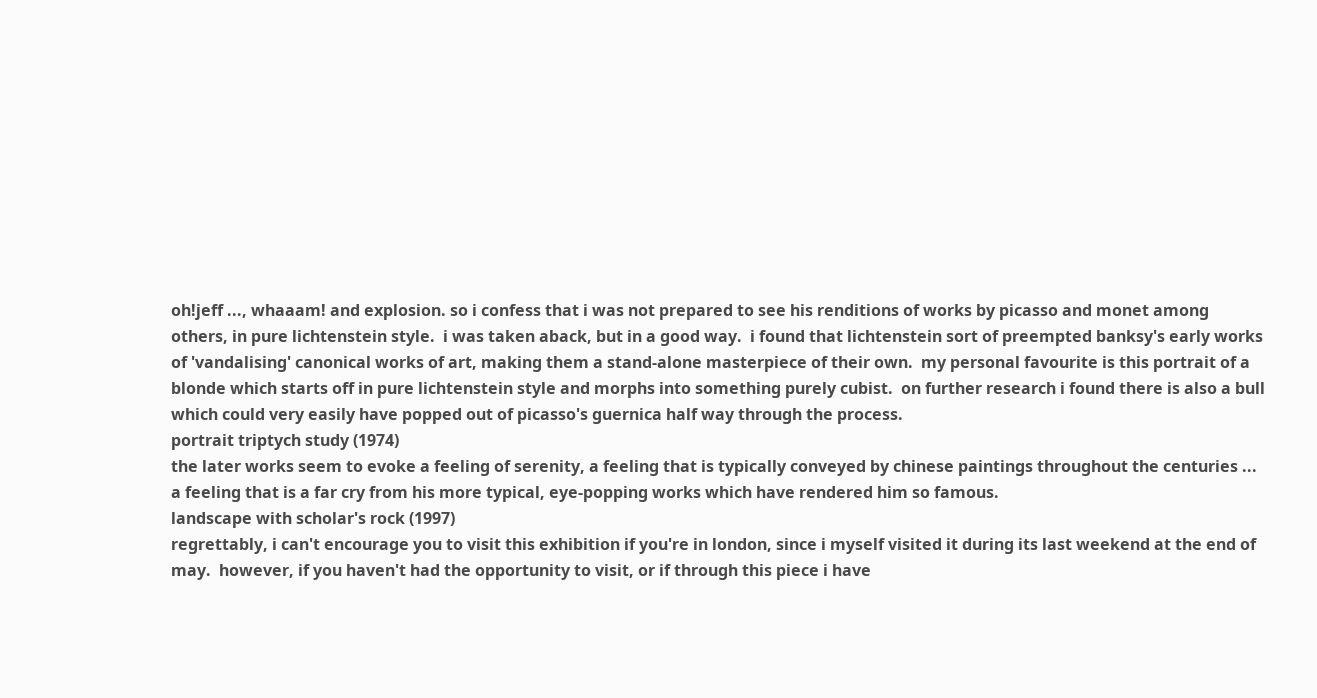oh!jeff ..., whaaam! and explosion. so i confess that i was not prepared to see his renditions of works by picasso and monet among others, in pure lichtenstein style.  i was taken aback, but in a good way.  i found that lichtenstein sort of preempted banksy's early works of 'vandalising' canonical works of art, making them a stand-alone masterpiece of their own.  my personal favourite is this portrait of a blonde which starts off in pure lichtenstein style and morphs into something purely cubist.  on further research i found there is also a bull which could very easily have popped out of picasso's guernica half way through the process.
portrait triptych study (1974)
the later works seem to evoke a feeling of serenity, a feeling that is typically conveyed by chinese paintings throughout the centuries ... a feeling that is a far cry from his more typical, eye-popping works which have rendered him so famous.
landscape with scholar's rock (1997)
regrettably, i can't encourage you to visit this exhibition if you're in london, since i myself visited it during its last weekend at the end of may.  however, if you haven't had the opportunity to visit, or if through this piece i have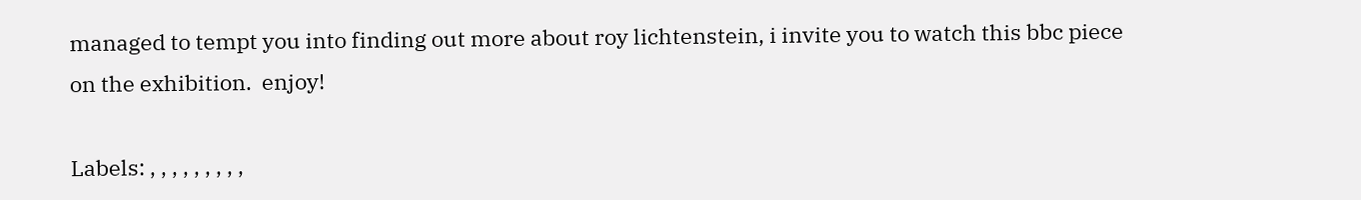managed to tempt you into finding out more about roy lichtenstein, i invite you to watch this bbc piece on the exhibition.  enjoy!

Labels: , , , , , , , , ,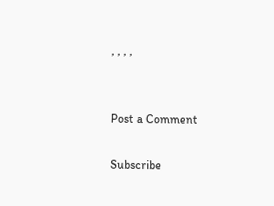, , , ,


Post a Comment

Subscribe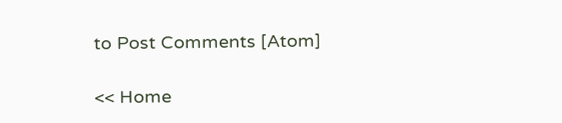to Post Comments [Atom]

<< Home